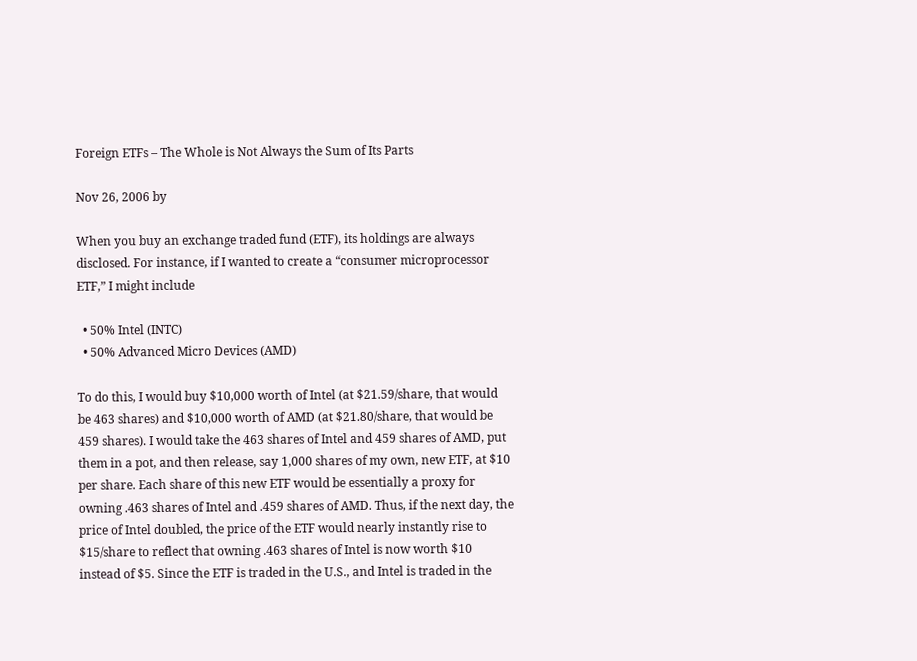Foreign ETFs – The Whole is Not Always the Sum of Its Parts

Nov 26, 2006 by

When you buy an exchange traded fund (ETF), its holdings are always disclosed. For instance, if I wanted to create a “consumer microprocessor ETF,” I might include

  • 50% Intel (INTC)
  • 50% Advanced Micro Devices (AMD)

To do this, I would buy $10,000 worth of Intel (at $21.59/share, that would be 463 shares) and $10,000 worth of AMD (at $21.80/share, that would be 459 shares). I would take the 463 shares of Intel and 459 shares of AMD, put them in a pot, and then release, say 1,000 shares of my own, new ETF, at $10 per share. Each share of this new ETF would be essentially a proxy for owning .463 shares of Intel and .459 shares of AMD. Thus, if the next day, the price of Intel doubled, the price of the ETF would nearly instantly rise to $15/share to reflect that owning .463 shares of Intel is now worth $10 instead of $5. Since the ETF is traded in the U.S., and Intel is traded in the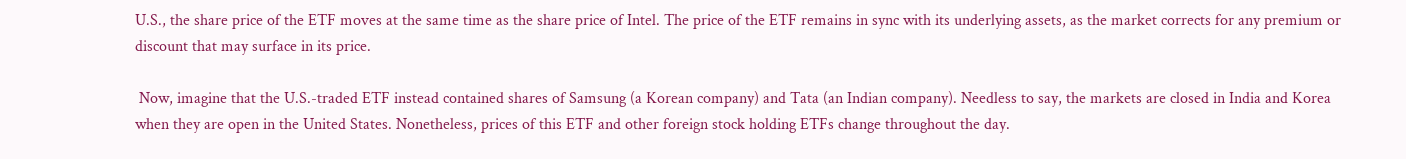U.S., the share price of the ETF moves at the same time as the share price of Intel. The price of the ETF remains in sync with its underlying assets, as the market corrects for any premium or discount that may surface in its price.

 Now, imagine that the U.S.-traded ETF instead contained shares of Samsung (a Korean company) and Tata (an Indian company). Needless to say, the markets are closed in India and Korea when they are open in the United States. Nonetheless, prices of this ETF and other foreign stock holding ETFs change throughout the day.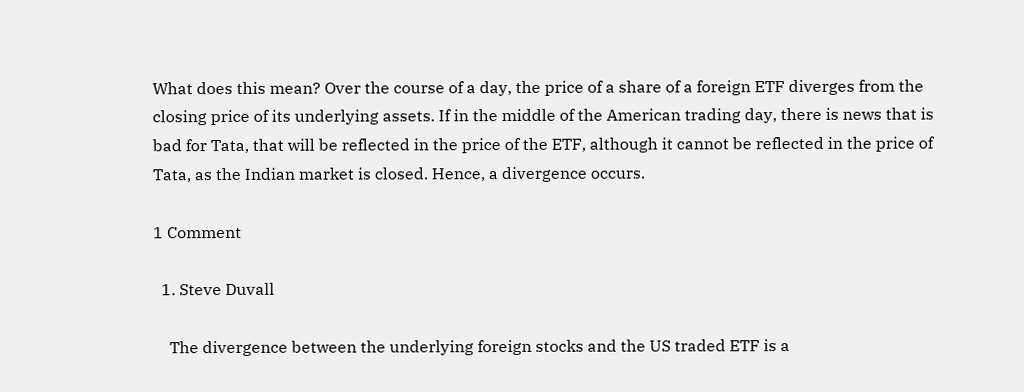What does this mean? Over the course of a day, the price of a share of a foreign ETF diverges from the closing price of its underlying assets. If in the middle of the American trading day, there is news that is bad for Tata, that will be reflected in the price of the ETF, although it cannot be reflected in the price of Tata, as the Indian market is closed. Hence, a divergence occurs.

1 Comment

  1. Steve Duvall

    The divergence between the underlying foreign stocks and the US traded ETF is a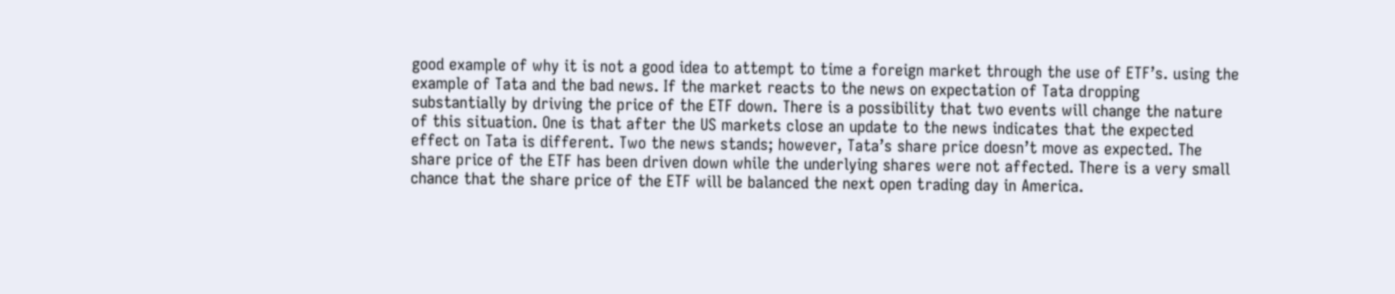good example of why it is not a good idea to attempt to time a foreign market through the use of ETF’s. using the example of Tata and the bad news. If the market reacts to the news on expectation of Tata dropping substantially by driving the price of the ETF down. There is a possibility that two events will change the nature of this situation. One is that after the US markets close an update to the news indicates that the expected effect on Tata is different. Two the news stands; however, Tata’s share price doesn’t move as expected. The share price of the ETF has been driven down while the underlying shares were not affected. There is a very small chance that the share price of the ETF will be balanced the next open trading day in America.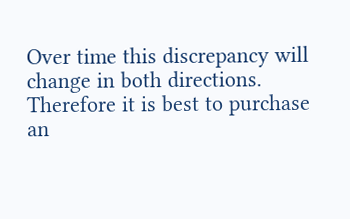Over time this discrepancy will change in both directions. Therefore it is best to purchase an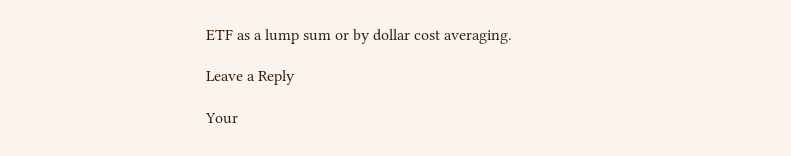ETF as a lump sum or by dollar cost averaging.

Leave a Reply

Your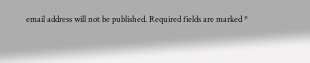email address will not be published. Required fields are marked *